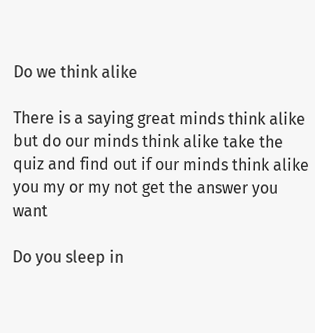Do we think alike

There is a saying great minds think alike but do our minds think alike take the quiz and find out if our minds think alike you my or my not get the answer you want

Do you sleep in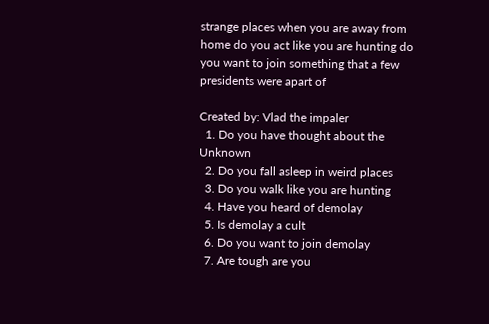strange places when you are away from home do you act like you are hunting do you want to join something that a few presidents were apart of

Created by: Vlad the impaler
  1. Do you have thought about the Unknown
  2. Do you fall asleep in weird places
  3. Do you walk like you are hunting
  4. Have you heard of demolay
  5. Is demolay a cult
  6. Do you want to join demolay
  7. Are tough are you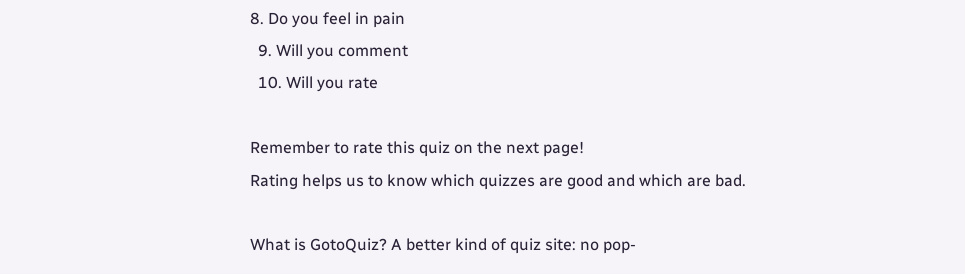8. Do you feel in pain
  9. Will you comment
  10. Will you rate

Remember to rate this quiz on the next page!
Rating helps us to know which quizzes are good and which are bad.

What is GotoQuiz? A better kind of quiz site: no pop-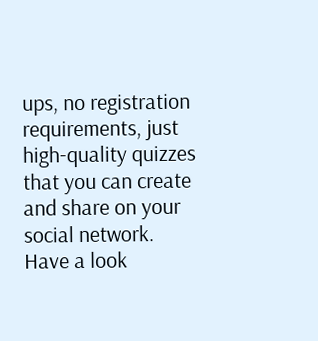ups, no registration requirements, just high-quality quizzes that you can create and share on your social network. Have a look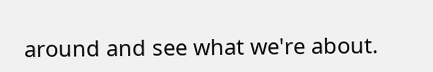around and see what we're about.